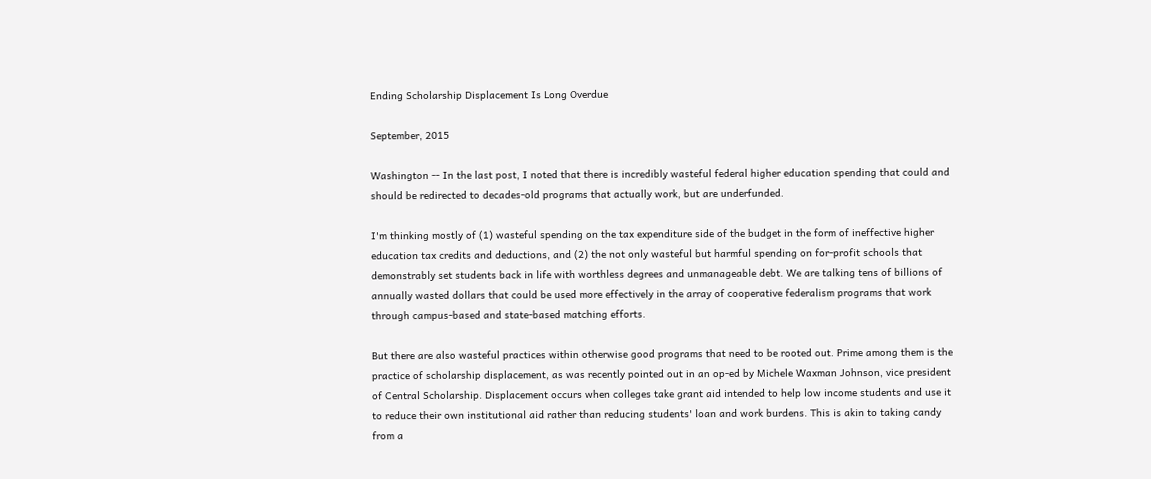Ending Scholarship Displacement Is Long Overdue

September, 2015

Washington -- In the last post, I noted that there is incredibly wasteful federal higher education spending that could and should be redirected to decades-old programs that actually work, but are underfunded.

I'm thinking mostly of (1) wasteful spending on the tax expenditure side of the budget in the form of ineffective higher education tax credits and deductions, and (2) the not only wasteful but harmful spending on for-profit schools that demonstrably set students back in life with worthless degrees and unmanageable debt. We are talking tens of billions of annually wasted dollars that could be used more effectively in the array of cooperative federalism programs that work through campus-based and state-based matching efforts.

But there are also wasteful practices within otherwise good programs that need to be rooted out. Prime among them is the practice of scholarship displacement, as was recently pointed out in an op-ed by Michele Waxman Johnson, vice president of Central Scholarship. Displacement occurs when colleges take grant aid intended to help low income students and use it to reduce their own institutional aid rather than reducing students' loan and work burdens. This is akin to taking candy from a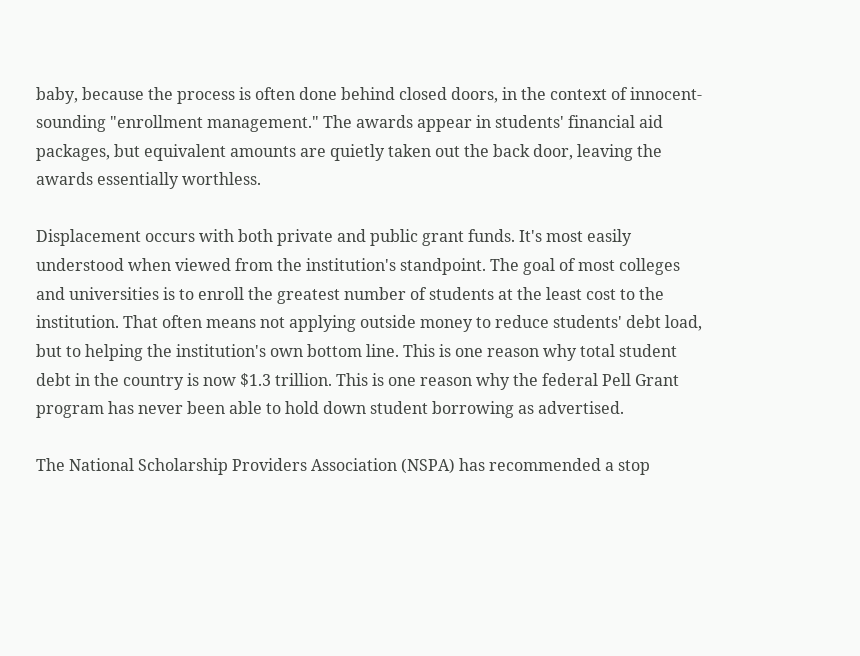baby, because the process is often done behind closed doors, in the context of innocent-sounding "enrollment management." The awards appear in students' financial aid packages, but equivalent amounts are quietly taken out the back door, leaving the awards essentially worthless.

Displacement occurs with both private and public grant funds. It's most easily understood when viewed from the institution's standpoint. The goal of most colleges and universities is to enroll the greatest number of students at the least cost to the institution. That often means not applying outside money to reduce students' debt load, but to helping the institution's own bottom line. This is one reason why total student debt in the country is now $1.3 trillion. This is one reason why the federal Pell Grant program has never been able to hold down student borrowing as advertised.

The National Scholarship Providers Association (NSPA) has recommended a stop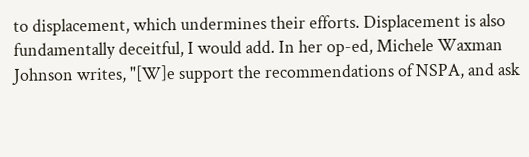to displacement, which undermines their efforts. Displacement is also fundamentally deceitful, I would add. In her op-ed, Michele Waxman Johnson writes, "[W]e support the recommendations of NSPA, and ask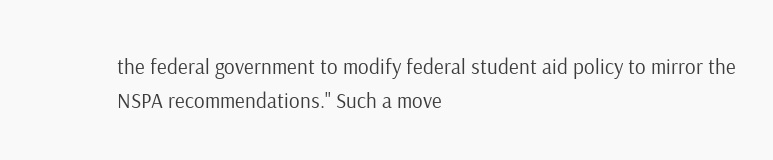the federal government to modify federal student aid policy to mirror the NSPA recommendations." Such a move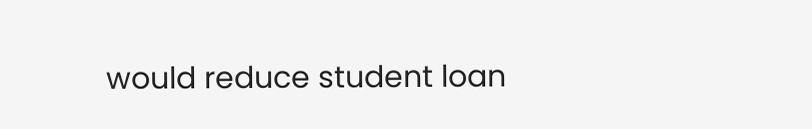would reduce student loan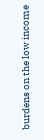burdens on the low income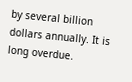by several billion dollars annually. It is long overdue.